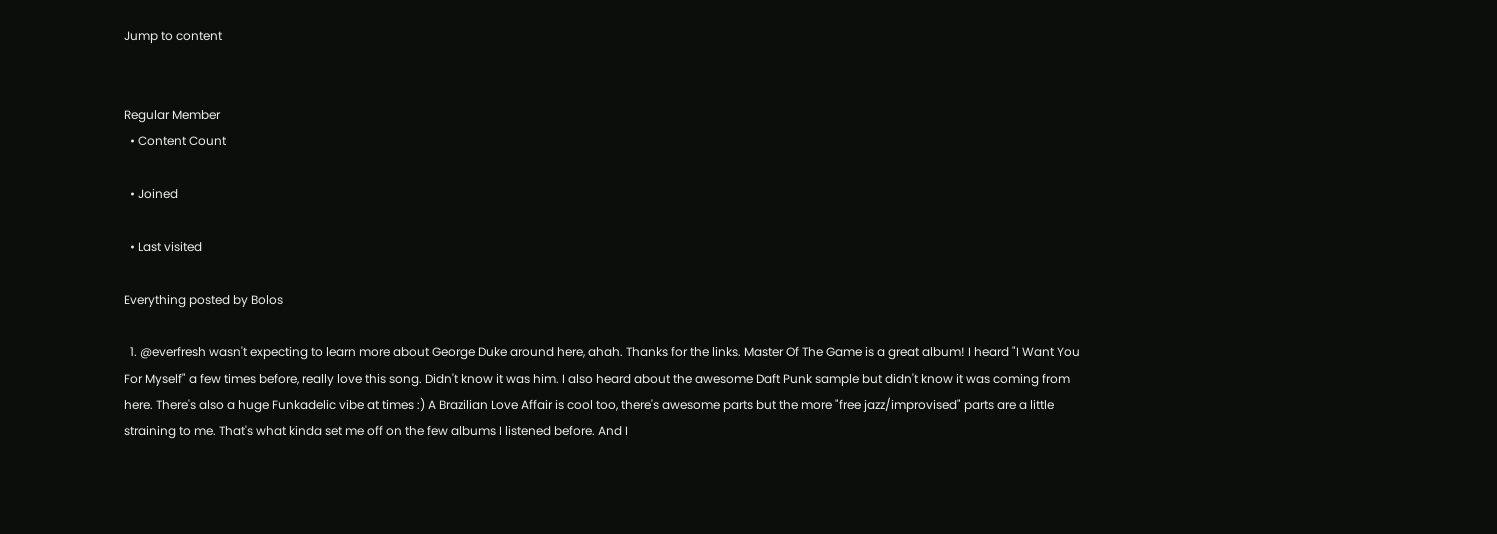Jump to content


Regular Member
  • Content Count

  • Joined

  • Last visited

Everything posted by Bolos

  1. @everfresh wasn't expecting to learn more about George Duke around here, ahah. Thanks for the links. Master Of The Game is a great album! I heard "I Want You For Myself" a few times before, really love this song. Didn't know it was him. I also heard about the awesome Daft Punk sample but didn't know it was coming from here. There's also a huge Funkadelic vibe at times :) A Brazilian Love Affair is cool too, there's awesome parts but the more "free jazz/improvised" parts are a little straining to me. That's what kinda set me off on the few albums I listened before. And I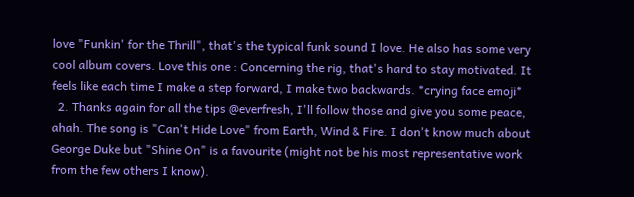love "Funkin' for the Thrill", that's the typical funk sound I love. He also has some very cool album covers. Love this one : Concerning the rig, that's hard to stay motivated. It feels like each time I make a step forward, I make two backwards. *crying face emoji*
  2. Thanks again for all the tips @everfresh, I'll follow those and give you some peace, ahah. The song is "Can't Hide Love" from Earth, Wind & Fire. I don't know much about George Duke but "Shine On" is a favourite (might not be his most representative work from the few others I know).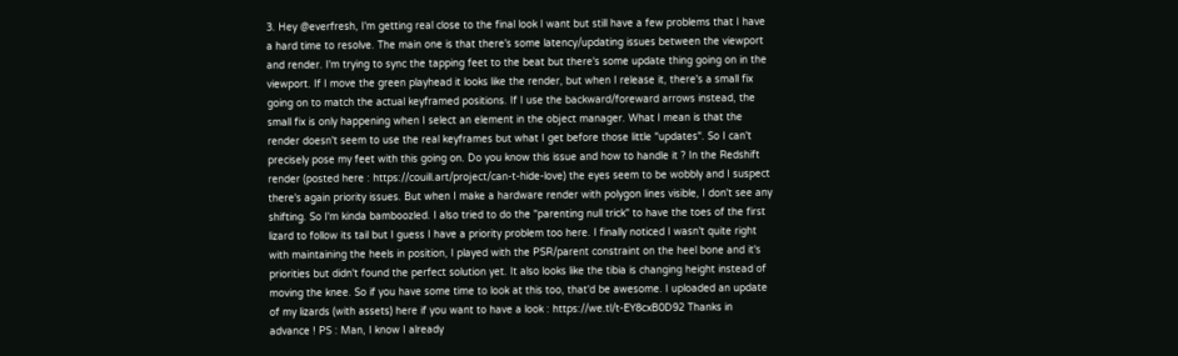3. Hey @everfresh, I'm getting real close to the final look I want but still have a few problems that I have a hard time to resolve. The main one is that there's some latency/updating issues between the viewport and render. I'm trying to sync the tapping feet to the beat but there's some update thing going on in the viewport. If I move the green playhead it looks like the render, but when I release it, there's a small fix going on to match the actual keyframed positions. If I use the backward/foreward arrows instead, the small fix is only happening when I select an element in the object manager. What I mean is that the render doesn't seem to use the real keyframes but what I get before those little "updates". So I can't precisely pose my feet with this going on. Do you know this issue and how to handle it ? In the Redshift render (posted here : https://couill.art/project/can-t-hide-love) the eyes seem to be wobbly and I suspect there's again priority issues. But when I make a hardware render with polygon lines visible, I don't see any shifting. So I'm kinda bamboozled. I also tried to do the "parenting null trick" to have the toes of the first lizard to follow its tail but I guess I have a priority problem too here. I finally noticed I wasn't quite right with maintaining the heels in position, I played with the PSR/parent constraint on the heel bone and it's priorities but didn't found the perfect solution yet. It also looks like the tibia is changing height instead of moving the knee. So if you have some time to look at this too, that'd be awesome. I uploaded an update of my lizards (with assets) here if you want to have a look : https://we.tl/t-EY8cxB0D92 Thanks in advance ! PS : Man, I know I already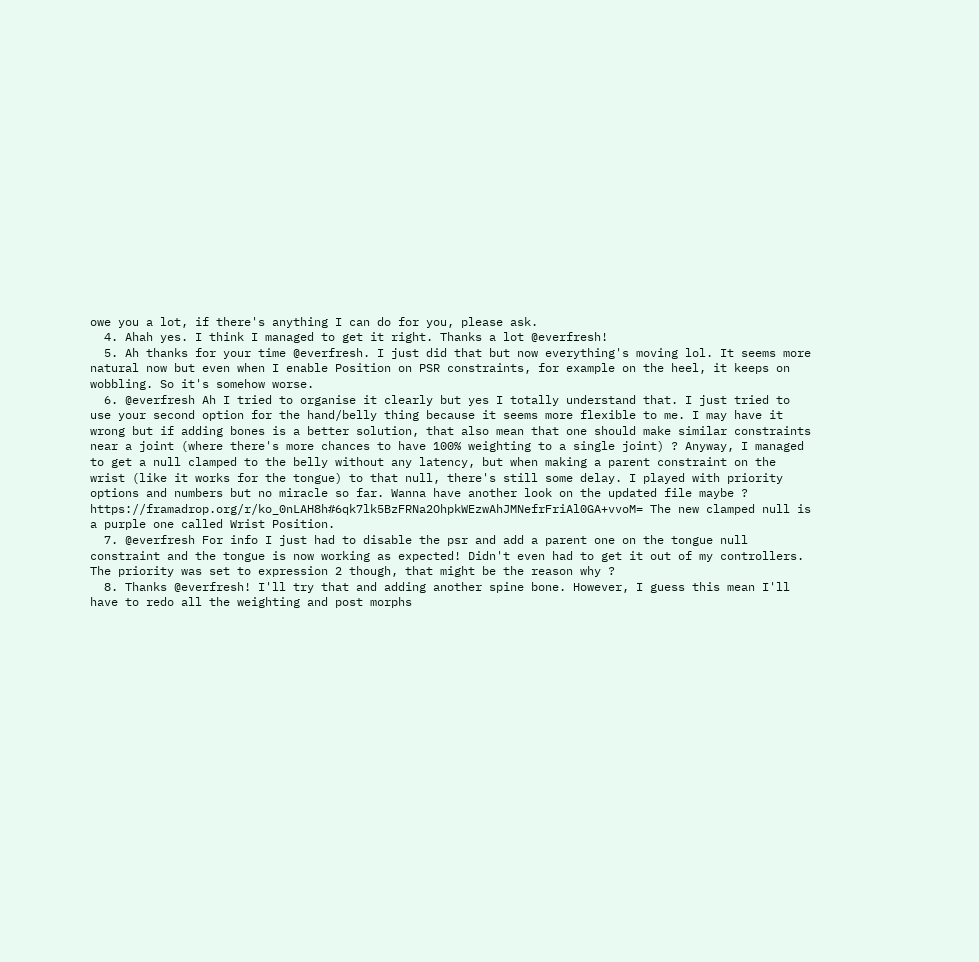owe you a lot, if there's anything I can do for you, please ask.
  4. Ahah yes. I think I managed to get it right. Thanks a lot @everfresh!
  5. Ah thanks for your time @everfresh. I just did that but now everything's moving lol. It seems more natural now but even when I enable Position on PSR constraints, for example on the heel, it keeps on wobbling. So it's somehow worse.
  6. @everfresh Ah I tried to organise it clearly but yes I totally understand that. I just tried to use your second option for the hand/belly thing because it seems more flexible to me. I may have it wrong but if adding bones is a better solution, that also mean that one should make similar constraints near a joint (where there's more chances to have 100% weighting to a single joint) ? Anyway, I managed to get a null clamped to the belly without any latency, but when making a parent constraint on the wrist (like it works for the tongue) to that null, there's still some delay. I played with priority options and numbers but no miracle so far. Wanna have another look on the updated file maybe ? https://framadrop.org/r/ko_0nLAH8h#6qk7lk5BzFRNa2OhpkWEzwAhJMNefrFriAl0GA+vvoM= The new clamped null is a purple one called Wrist Position.
  7. @everfresh For info I just had to disable the psr and add a parent one on the tongue null constraint and the tongue is now working as expected! Didn't even had to get it out of my controllers. The priority was set to expression 2 though, that might be the reason why ?
  8. Thanks @everfresh! I'll try that and adding another spine bone. However, I guess this mean I'll have to redo all the weighting and post morphs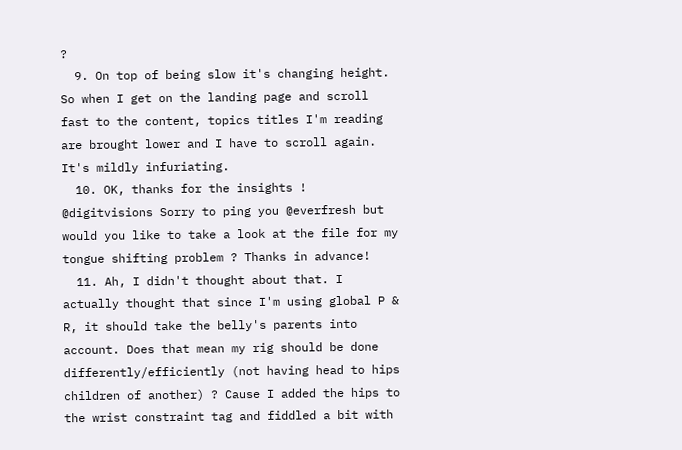?
  9. On top of being slow it's changing height. So when I get on the landing page and scroll fast to the content, topics titles I'm reading are brought lower and I have to scroll again. It's mildly infuriating.
  10. OK, thanks for the insights ! @digitvisions Sorry to ping you @everfresh but would you like to take a look at the file for my tongue shifting problem ? Thanks in advance!
  11. Ah, I didn't thought about that. I actually thought that since I'm using global P & R, it should take the belly's parents into account. Does that mean my rig should be done differently/efficiently (not having head to hips children of another) ? Cause I added the hips to the wrist constraint tag and fiddled a bit with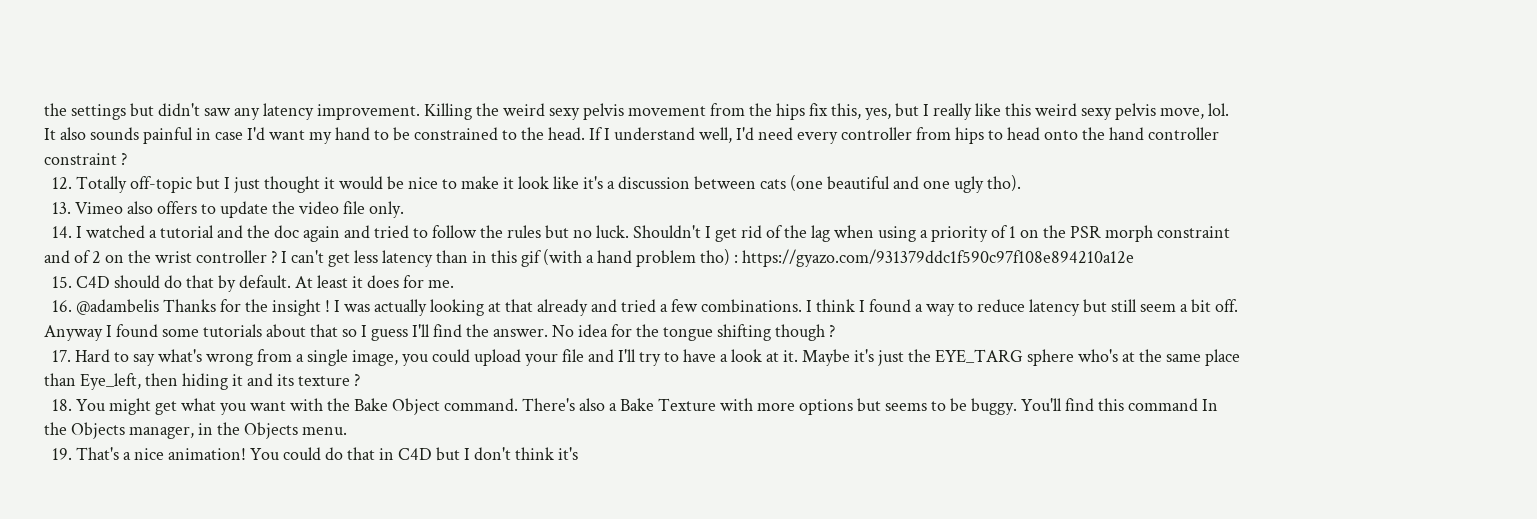the settings but didn't saw any latency improvement. Killing the weird sexy pelvis movement from the hips fix this, yes, but I really like this weird sexy pelvis move, lol. It also sounds painful in case I'd want my hand to be constrained to the head. If I understand well, I'd need every controller from hips to head onto the hand controller constraint ?
  12. Totally off-topic but I just thought it would be nice to make it look like it's a discussion between cats (one beautiful and one ugly tho).
  13. Vimeo also offers to update the video file only.
  14. I watched a tutorial and the doc again and tried to follow the rules but no luck. Shouldn't I get rid of the lag when using a priority of 1 on the PSR morph constraint and of 2 on the wrist controller ? I can't get less latency than in this gif (with a hand problem tho) : https://gyazo.com/931379ddc1f590c97f108e894210a12e
  15. C4D should do that by default. At least it does for me.
  16. @adambelis Thanks for the insight ! I was actually looking at that already and tried a few combinations. I think I found a way to reduce latency but still seem a bit off. Anyway I found some tutorials about that so I guess I'll find the answer. No idea for the tongue shifting though ?
  17. Hard to say what's wrong from a single image, you could upload your file and I'll try to have a look at it. Maybe it's just the EYE_TARG sphere who's at the same place than Eye_left, then hiding it and its texture ?
  18. You might get what you want with the Bake Object command. There's also a Bake Texture with more options but seems to be buggy. You'll find this command In the Objects manager, in the Objects menu.
  19. That's a nice animation! You could do that in C4D but I don't think it's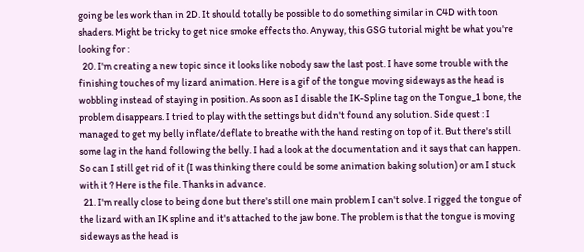going be les work than in 2D. It should totally be possible to do something similar in C4D with toon shaders. Might be tricky to get nice smoke effects tho. Anyway, this GSG tutorial might be what you're looking for :
  20. I'm creating a new topic since it looks like nobody saw the last post. I have some trouble with the finishing touches of my lizard animation. Here is a gif of the tongue moving sideways as the head is wobbling instead of staying in position. As soon as I disable the IK-Spline tag on the Tongue_1 bone, the problem disappears. I tried to play with the settings but didn't found any solution. Side quest : I managed to get my belly inflate/deflate to breathe with the hand resting on top of it. But there's still some lag in the hand following the belly. I had a look at the documentation and it says that can happen. So can I still get rid of it (I was thinking there could be some animation baking solution) or am I stuck with it ? Here is the file. Thanks in advance.
  21. I'm really close to being done but there's still one main problem I can't solve. I rigged the tongue of the lizard with an IK spline and it's attached to the jaw bone. The problem is that the tongue is moving sideways as the head is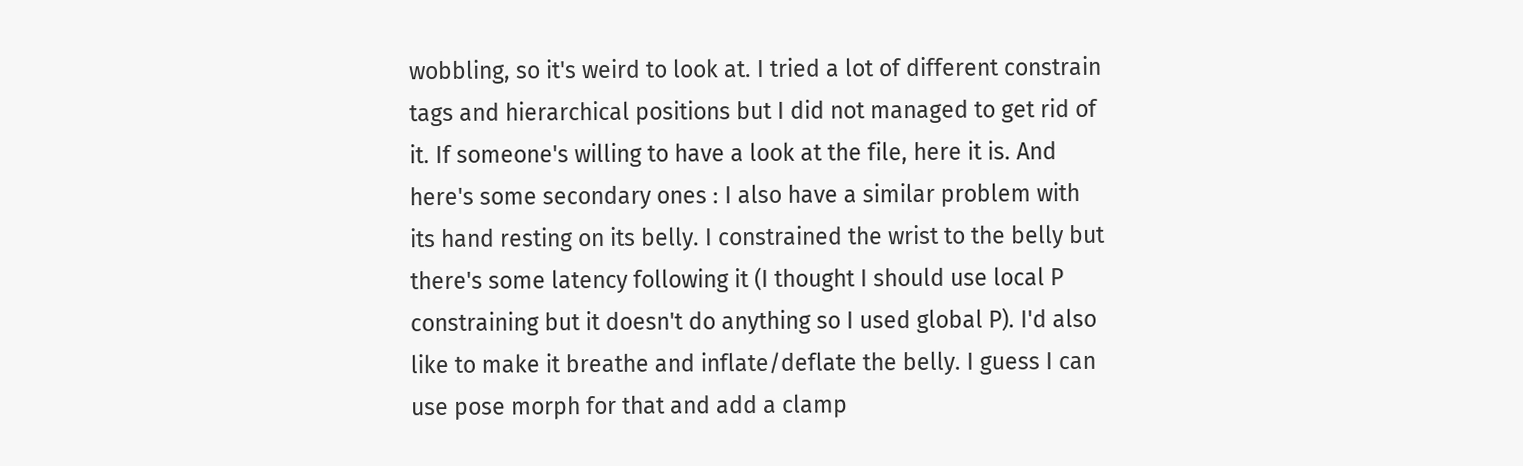wobbling, so it's weird to look at. I tried a lot of different constrain tags and hierarchical positions but I did not managed to get rid of it. If someone's willing to have a look at the file, here it is. And here's some secondary ones : I also have a similar problem with its hand resting on its belly. I constrained the wrist to the belly but there's some latency following it (I thought I should use local P constraining but it doesn't do anything so I used global P). I'd also like to make it breathe and inflate/deflate the belly. I guess I can use pose morph for that and add a clamp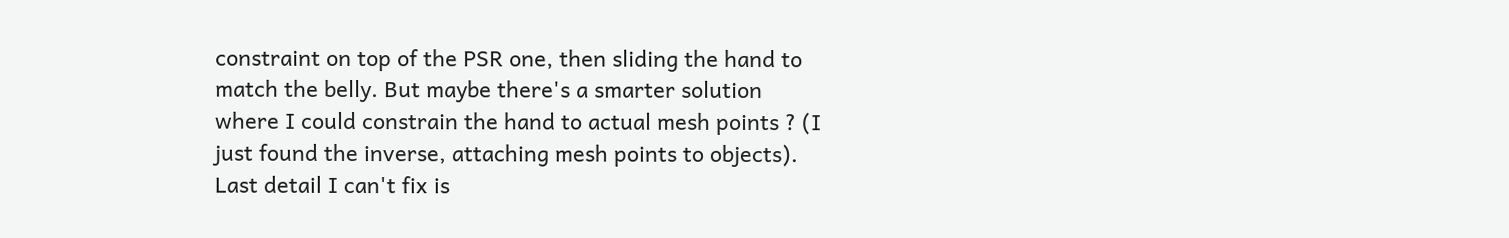constraint on top of the PSR one, then sliding the hand to match the belly. But maybe there's a smarter solution where I could constrain the hand to actual mesh points ? (I just found the inverse, attaching mesh points to objects). Last detail I can't fix is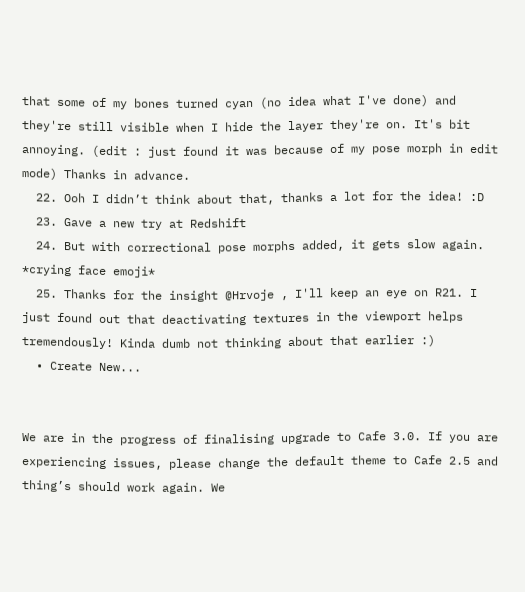that some of my bones turned cyan (no idea what I've done) and they're still visible when I hide the layer they're on. It's bit annoying. (edit : just found it was because of my pose morph in edit mode) Thanks in advance.
  22. Ooh I didn’t think about that, thanks a lot for the idea! :D
  23. Gave a new try at Redshift
  24. But with correctional pose morphs added, it gets slow again. *crying face emoji*
  25. Thanks for the insight @Hrvoje , I'll keep an eye on R21. I just found out that deactivating textures in the viewport helps tremendously! Kinda dumb not thinking about that earlier :)
  • Create New...


We are in the progress of finalising upgrade to Cafe 3.0. If you are experiencing issues, please change the default theme to Cafe 2.5 and thing’s should work again. We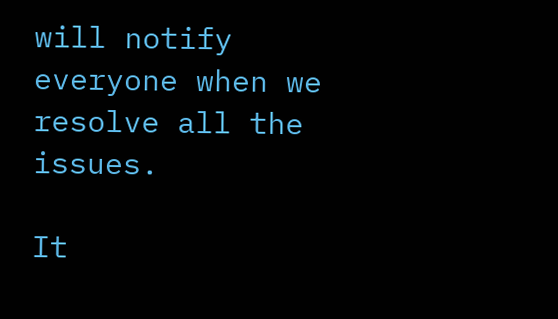will notify everyone when we resolve all the issues.

It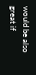would be also great if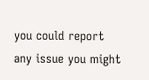you could report any issue you might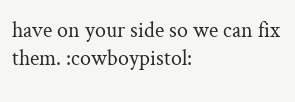have on your side so we can fix them. :cowboypistol: